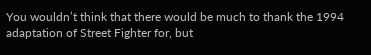You wouldn’t think that there would be much to thank the 1994 adaptation of Street Fighter for, but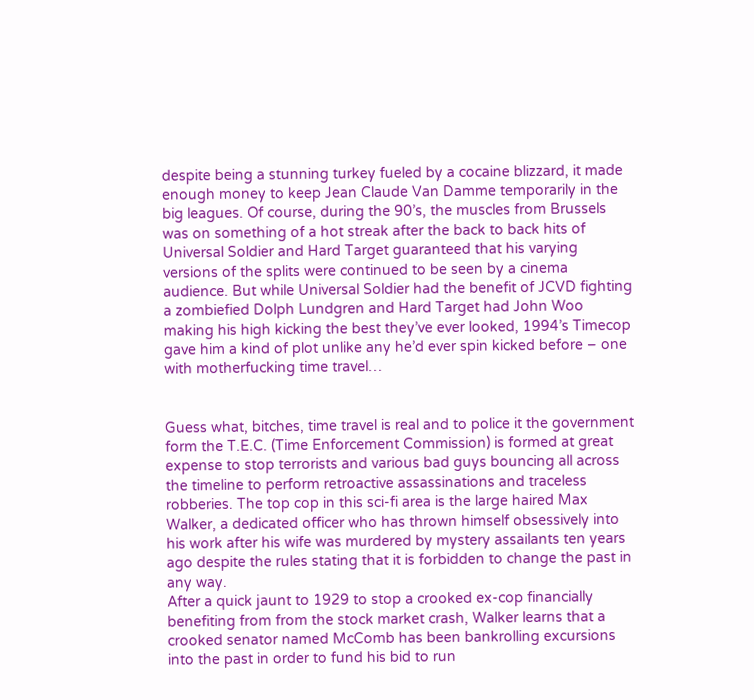despite being a stunning turkey fueled by a cocaine blizzard, it made enough money to keep Jean Claude Van Damme temporarily in the big leagues. Of course, during the 90’s, the muscles from Brussels was on something of a hot streak after the back to back hits of Universal Soldier and Hard Target guaranteed that his varying versions of the splits were continued to be seen by a cinema audience. But while Universal Soldier had the benefit of JCVD fighting a zombiefied Dolph Lundgren and Hard Target had John Woo making his high kicking the best they’ve ever looked, 1994’s Timecop gave him a kind of plot unlike any he’d ever spin kicked before – one with motherfucking time travel…


Guess what, bitches, time travel is real and to police it the government form the T.E.C. (Time Enforcement Commission) is formed at great expense to stop terrorists and various bad guys bouncing all across the timeline to perform retroactive assassinations and traceless robberies. The top cop in this sci-fi area is the large haired Max Walker, a dedicated officer who has thrown himself obsessively into his work after his wife was murdered by mystery assailants ten years ago despite the rules stating that it is forbidden to change the past in any way.
After a quick jaunt to 1929 to stop a crooked ex-cop financially benefiting from from the stock market crash, Walker learns that a crooked senator named McComb has been bankrolling excursions into the past in order to fund his bid to run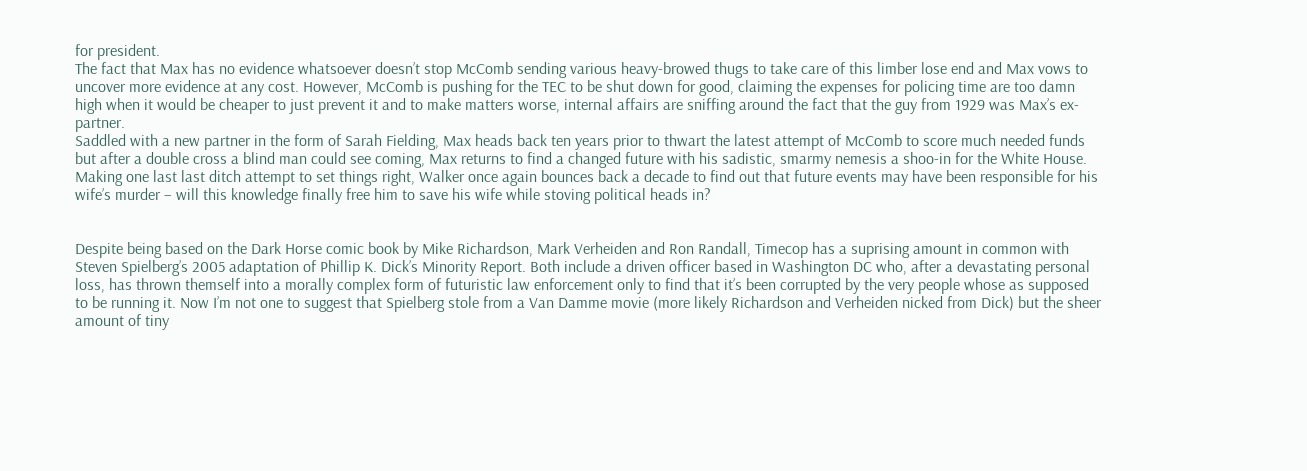for president.
The fact that Max has no evidence whatsoever doesn’t stop McComb sending various heavy-browed thugs to take care of this limber lose end and Max vows to uncover more evidence at any cost. However, McComb is pushing for the TEC to be shut down for good, claiming the expenses for policing time are too damn high when it would be cheaper to just prevent it and to make matters worse, internal affairs are sniffing around the fact that the guy from 1929 was Max’s ex-partner.
Saddled with a new partner in the form of Sarah Fielding, Max heads back ten years prior to thwart the latest attempt of McComb to score much needed funds but after a double cross a blind man could see coming, Max returns to find a changed future with his sadistic, smarmy nemesis a shoo-in for the White House.
Making one last last ditch attempt to set things right, Walker once again bounces back a decade to find out that future events may have been responsible for his wife’s murder – will this knowledge finally free him to save his wife while stoving political heads in?


Despite being based on the Dark Horse comic book by Mike Richardson, Mark Verheiden and Ron Randall, Timecop has a suprising amount in common with Steven Spielberg’s 2005 adaptation of Phillip K. Dick’s Minority Report. Both include a driven officer based in Washington DC who, after a devastating personal loss, has thrown themself into a morally complex form of futuristic law enforcement only to find that it’s been corrupted by the very people whose as supposed to be running it. Now I’m not one to suggest that Spielberg stole from a Van Damme movie (more likely Richardson and Verheiden nicked from Dick) but the sheer amount of tiny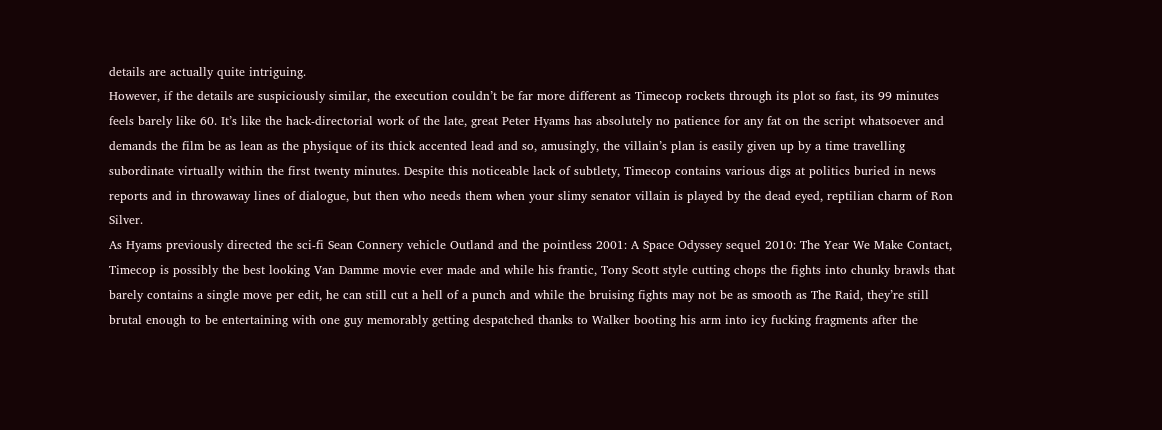details are actually quite intriguing.
However, if the details are suspiciously similar, the execution couldn’t be far more different as Timecop rockets through its plot so fast, its 99 minutes feels barely like 60. It’s like the hack-directorial work of the late, great Peter Hyams has absolutely no patience for any fat on the script whatsoever and demands the film be as lean as the physique of its thick accented lead and so, amusingly, the villain’s plan is easily given up by a time travelling subordinate virtually within the first twenty minutes. Despite this noticeable lack of subtlety, Timecop contains various digs at politics buried in news reports and in throwaway lines of dialogue, but then who needs them when your slimy senator villain is played by the dead eyed, reptilian charm of Ron Silver.
As Hyams previously directed the sci-fi Sean Connery vehicle Outland and the pointless 2001: A Space Odyssey sequel 2010: The Year We Make Contact, Timecop is possibly the best looking Van Damme movie ever made and while his frantic, Tony Scott style cutting chops the fights into chunky brawls that barely contains a single move per edit, he can still cut a hell of a punch and while the bruising fights may not be as smooth as The Raid, they’re still brutal enough to be entertaining with one guy memorably getting despatched thanks to Walker booting his arm into icy fucking fragments after the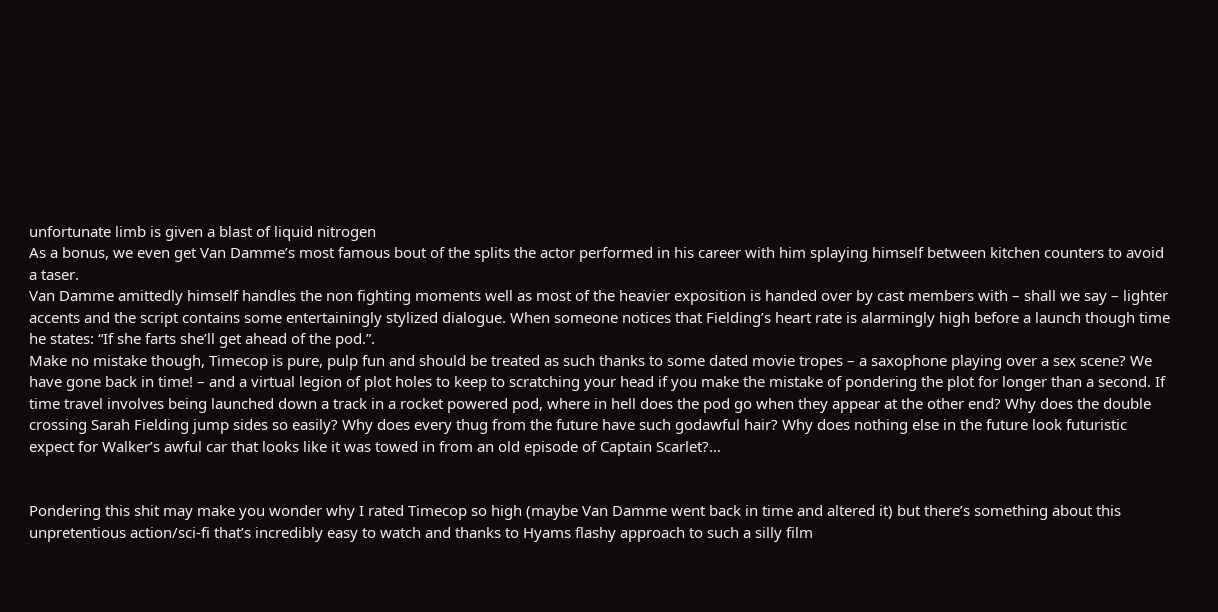unfortunate limb is given a blast of liquid nitrogen
As a bonus, we even get Van Damme’s most famous bout of the splits the actor performed in his career with him splaying himself between kitchen counters to avoid a taser.
Van Damme amittedly himself handles the non fighting moments well as most of the heavier exposition is handed over by cast members with – shall we say – lighter accents and the script contains some entertainingly stylized dialogue. When someone notices that Fielding’s heart rate is alarmingly high before a launch though time he states: “If she farts she’ll get ahead of the pod.”.
Make no mistake though, Timecop is pure, pulp fun and should be treated as such thanks to some dated movie tropes – a saxophone playing over a sex scene? We have gone back in time! – and a virtual legion of plot holes to keep to scratching your head if you make the mistake of pondering the plot for longer than a second. If time travel involves being launched down a track in a rocket powered pod, where in hell does the pod go when they appear at the other end? Why does the double crossing Sarah Fielding jump sides so easily? Why does every thug from the future have such godawful hair? Why does nothing else in the future look futuristic expect for Walker’s awful car that looks like it was towed in from an old episode of Captain Scarlet?…


Pondering this shit may make you wonder why I rated Timecop so high (maybe Van Damme went back in time and altered it) but there’s something about this unpretentious action/sci-fi that’s incredibly easy to watch and thanks to Hyams flashy approach to such a silly film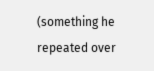(something he repeated over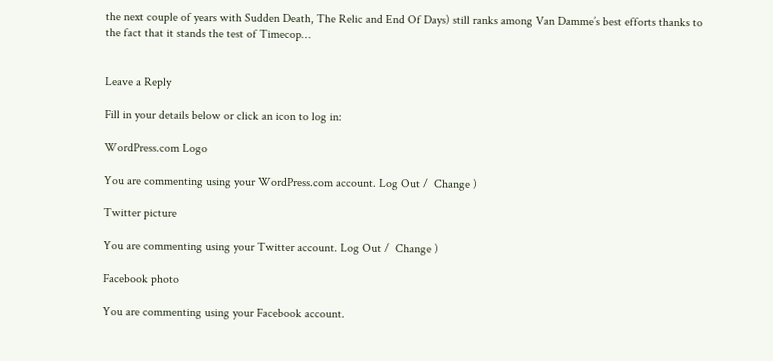the next couple of years with Sudden Death, The Relic and End Of Days) still ranks among Van Damme’s best efforts thanks to the fact that it stands the test of Timecop…


Leave a Reply

Fill in your details below or click an icon to log in:

WordPress.com Logo

You are commenting using your WordPress.com account. Log Out /  Change )

Twitter picture

You are commenting using your Twitter account. Log Out /  Change )

Facebook photo

You are commenting using your Facebook account.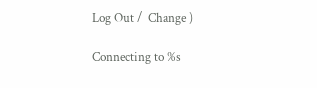Log Out /  Change )

Connecting to %s